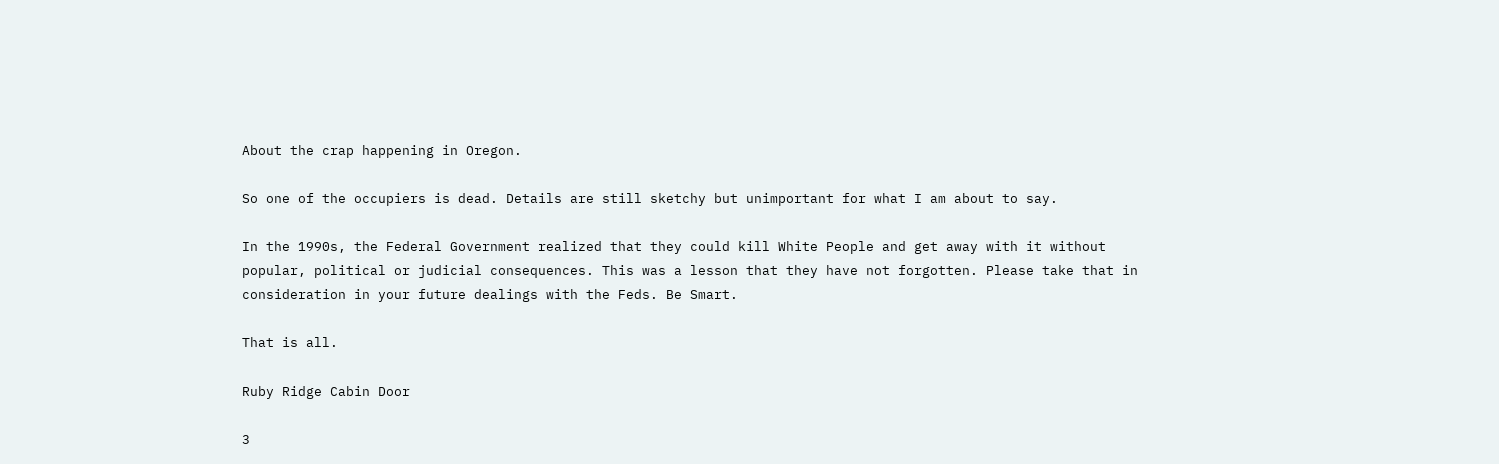About the crap happening in Oregon.

So one of the occupiers is dead. Details are still sketchy but unimportant for what I am about to say.

In the 1990s, the Federal Government realized that they could kill White People and get away with it without popular, political or judicial consequences. This was a lesson that they have not forgotten. Please take that in consideration in your future dealings with the Feds. Be Smart.

That is all.

Ruby Ridge Cabin Door

3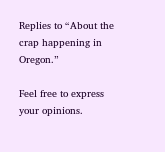Replies to “About the crap happening in Oregon.”

Feel free to express your opinions.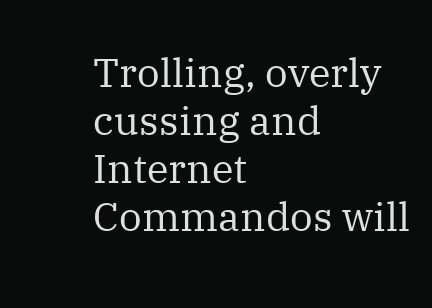Trolling, overly cussing and Internet Commandos will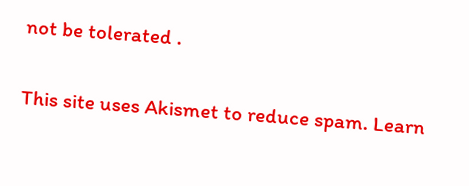not be tolerated .

This site uses Akismet to reduce spam. Learn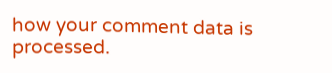how your comment data is processed.